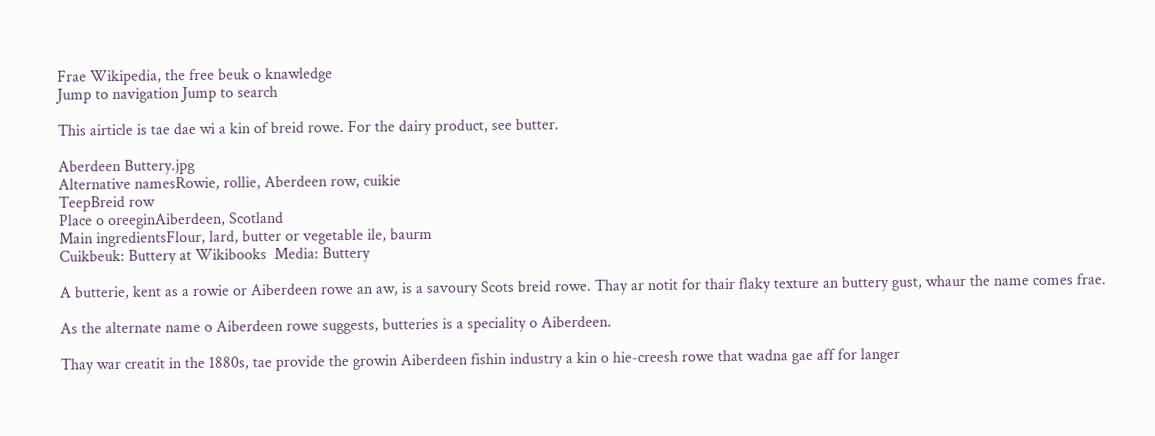Frae Wikipedia, the free beuk o knawledge
Jump to navigation Jump to search

This airticle is tae dae wi a kin of breid rowe. For the dairy product, see butter.

Aberdeen Buttery.jpg
Alternative namesRowie, rollie, Aberdeen row, cuikie
TeepBreid row
Place o oreeginAiberdeen, Scotland
Main ingredientsFlour, lard, butter or vegetable ile, baurm
Cuikbeuk: Buttery at Wikibooks  Media: Buttery

A butterie, kent as a rowie or Aiberdeen rowe an aw, is a savoury Scots breid rowe. Thay ar notit for thair flaky texture an buttery gust, whaur the name comes frae.

As the alternate name o Aiberdeen rowe suggests, butteries is a speciality o Aiberdeen.

Thay war creatit in the 1880s, tae provide the growin Aiberdeen fishin industry a kin o hie-creesh rowe that wadna gae aff for langer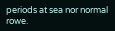periods at sea nor normal rowe.